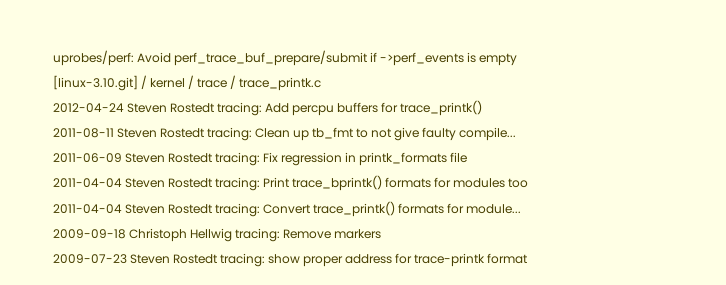uprobes/perf: Avoid perf_trace_buf_prepare/submit if ->perf_events is empty
[linux-3.10.git] / kernel / trace / trace_printk.c
2012-04-24 Steven Rostedt tracing: Add percpu buffers for trace_printk()
2011-08-11 Steven Rostedt tracing: Clean up tb_fmt to not give faulty compile...
2011-06-09 Steven Rostedt tracing: Fix regression in printk_formats file
2011-04-04 Steven Rostedt tracing: Print trace_bprintk() formats for modules too
2011-04-04 Steven Rostedt tracing: Convert trace_printk() formats for module...
2009-09-18 Christoph Hellwig tracing: Remove markers
2009-07-23 Steven Rostedt tracing: show proper address for trace-printk format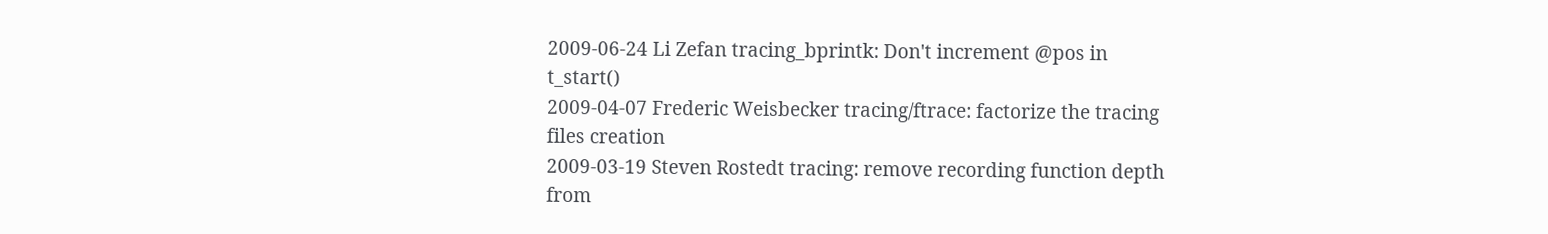2009-06-24 Li Zefan tracing_bprintk: Don't increment @pos in t_start()
2009-04-07 Frederic Weisbecker tracing/ftrace: factorize the tracing files creation
2009-03-19 Steven Rostedt tracing: remove recording function depth from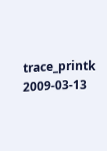trace_printk
2009-03-13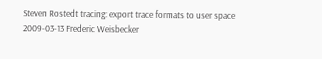Steven Rostedt tracing: export trace formats to user space
2009-03-13 Frederic Weisbecker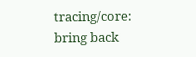tracing/core: bring back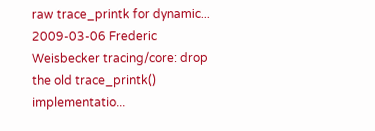raw trace_printk for dynamic...
2009-03-06 Frederic Weisbecker tracing/core: drop the old trace_printk() implementatio...